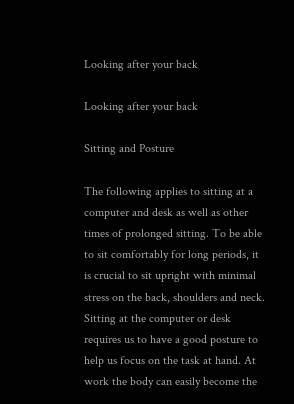Looking after your back

Looking after your back

Sitting and Posture

The following applies to sitting at a computer and desk as well as other times of prolonged sitting. To be able to sit comfortably for long periods, it is crucial to sit upright with minimal stress on the back, shoulders and neck. Sitting at the computer or desk requires us to have a good posture to help us focus on the task at hand. At work the body can easily become the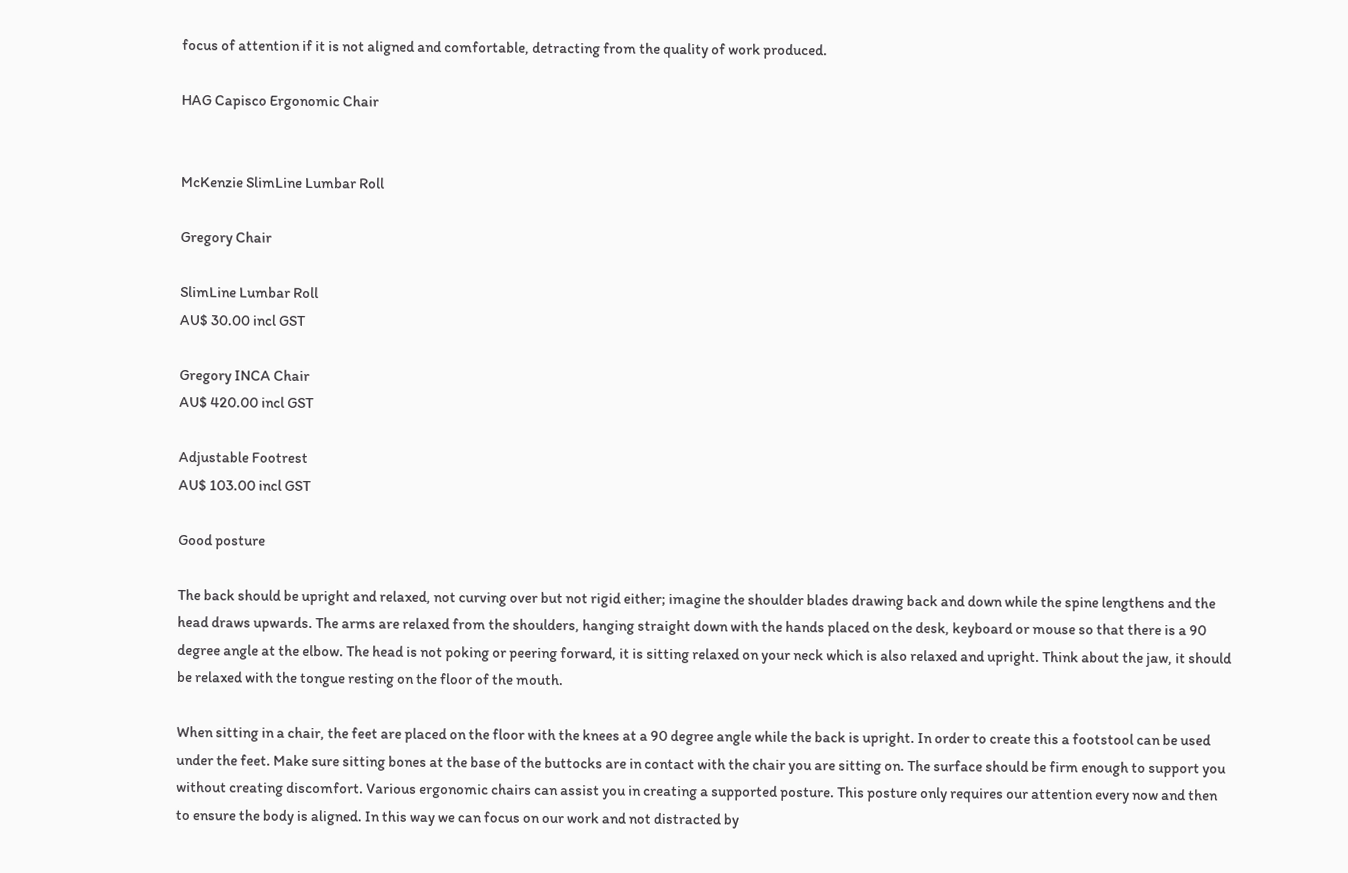focus of attention if it is not aligned and comfortable, detracting from the quality of work produced.

HAG Capisco Ergonomic Chair


McKenzie SlimLine Lumbar Roll

Gregory Chair

SlimLine Lumbar Roll
AU$ 30.00 incl GST

Gregory INCA Chair
AU$ 420.00 incl GST

Adjustable Footrest
AU$ 103.00 incl GST

Good posture

The back should be upright and relaxed, not curving over but not rigid either; imagine the shoulder blades drawing back and down while the spine lengthens and the head draws upwards. The arms are relaxed from the shoulders, hanging straight down with the hands placed on the desk, keyboard or mouse so that there is a 90 degree angle at the elbow. The head is not poking or peering forward, it is sitting relaxed on your neck which is also relaxed and upright. Think about the jaw, it should be relaxed with the tongue resting on the floor of the mouth.

When sitting in a chair, the feet are placed on the floor with the knees at a 90 degree angle while the back is upright. In order to create this a footstool can be used under the feet. Make sure sitting bones at the base of the buttocks are in contact with the chair you are sitting on. The surface should be firm enough to support you without creating discomfort. Various ergonomic chairs can assist you in creating a supported posture. This posture only requires our attention every now and then to ensure the body is aligned. In this way we can focus on our work and not distracted by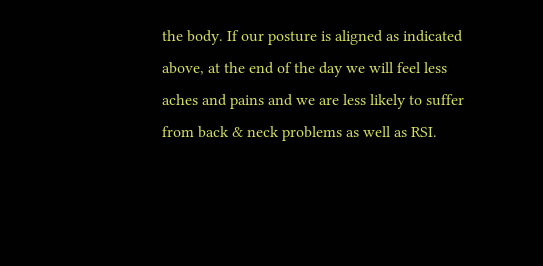the body. If our posture is aligned as indicated above, at the end of the day we will feel less aches and pains and we are less likely to suffer from back & neck problems as well as RSI.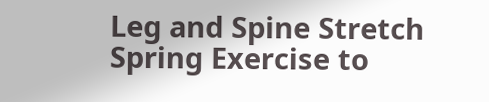Leg and Spine Stretch
Spring Exercise to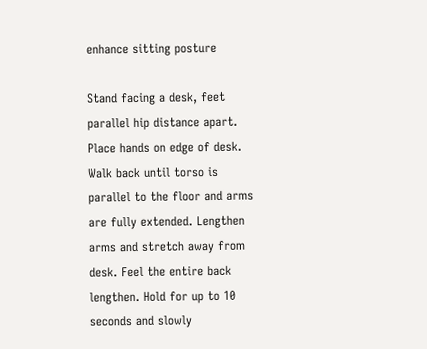enhance sitting posture

Stand facing a desk, feet parallel hip distance apart. Place hands on edge of desk. Walk back until torso is parallel to the floor and arms are fully extended. Lengthen arms and stretch away from desk. Feel the entire back lengthen. Hold for up to 10 seconds and slowly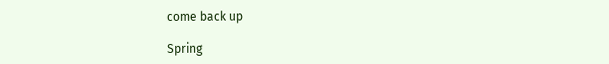come back up

Spring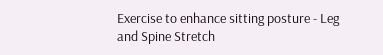Exercise to enhance sitting posture - Leg and Spine Stretch